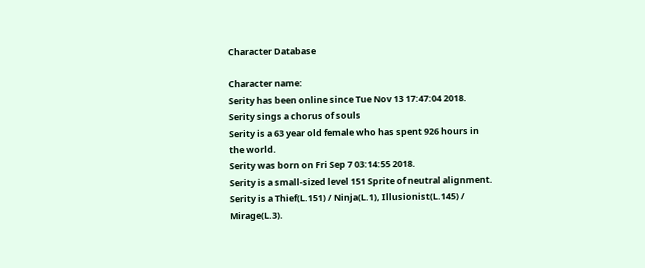Character Database

Character name:
Serity has been online since Tue Nov 13 17:47:04 2018.
Serity sings a chorus of souls
Serity is a 63 year old female who has spent 926 hours in the world.
Serity was born on Fri Sep 7 03:14:55 2018.
Serity is a small-sized level 151 Sprite of neutral alignment.
Serity is a Thief(L.151) / Ninja(L.1), Illusionist(L.145) / Mirage(L.3).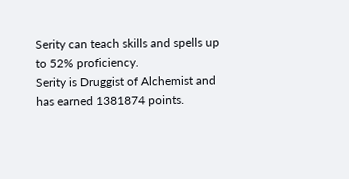Serity can teach skills and spells up to 52% proficiency.
Serity is Druggist of Alchemist and has earned 1381874 points.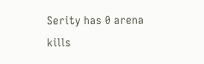Serity has 0 arena kills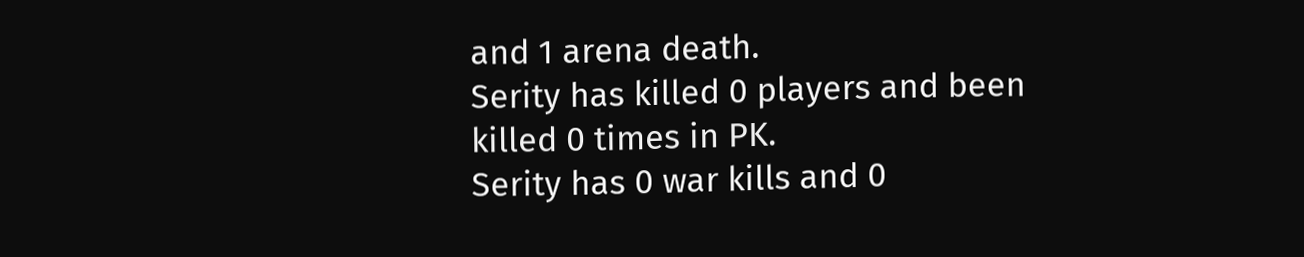and 1 arena death.
Serity has killed 0 players and been killed 0 times in PK.
Serity has 0 war kills and 0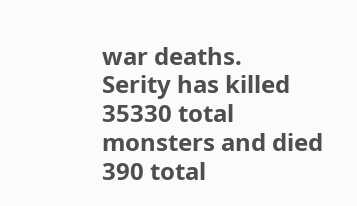war deaths.
Serity has killed 35330 total monsters and died 390 total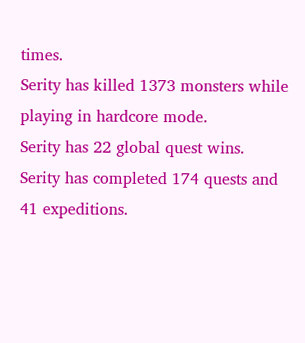times.
Serity has killed 1373 monsters while playing in hardcore mode.
Serity has 22 global quest wins.
Serity has completed 174 quests and 41 expeditions.